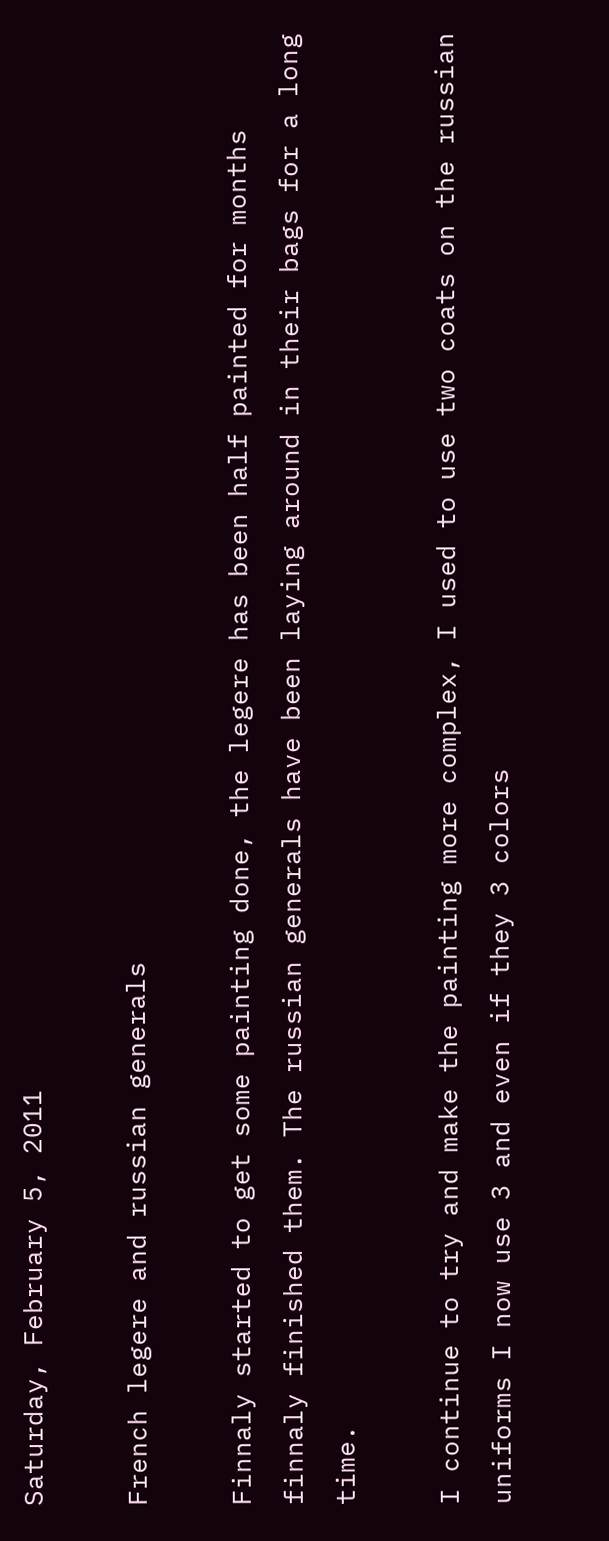Saturday, February 5, 2011

French legere and russian generals

Finnaly started to get some painting done, the legere has been half painted for months finnaly finished them. The russian generals have been laying around in their bags for a long time.

I continue to try and make the painting more complex, I used to use two coats on the russian uniforms I now use 3 and even if they 3 colors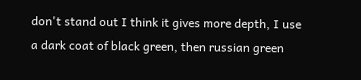don't stand out I think it gives more depth, I use a dark coat of black green, then russian green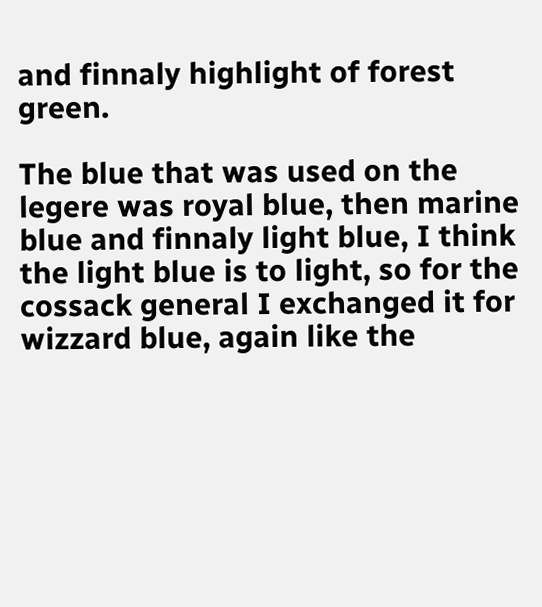and finnaly highlight of forest green.

The blue that was used on the legere was royal blue, then marine blue and finnaly light blue, I think the light blue is to light, so for the cossack general I exchanged it for wizzard blue, again like the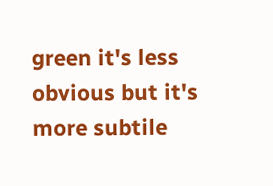green it's less obvious but it's more subtile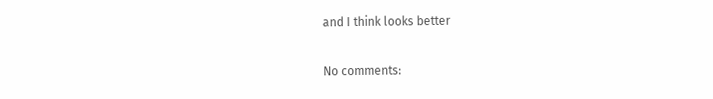and I think looks better

No comments: